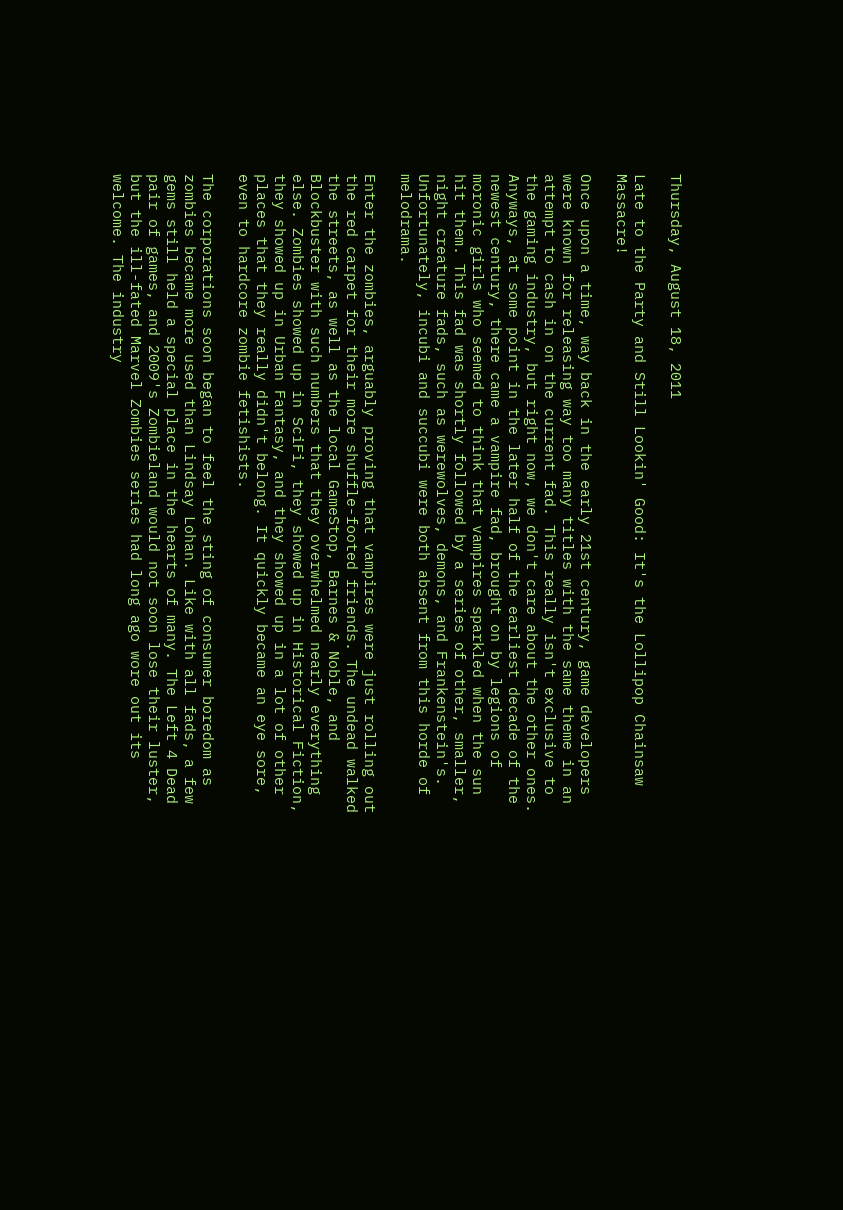Thursday, August 18, 2011

Late to the Party and Still Lookin' Good: It's the Lollipop Chainsaw Massacre!

Once upon a time, way back in the early 21st century, game developers were known for releasing way too many titles with the same theme in an attempt to cash in on the current fad. This really isn't exclusive to the gaming industry, but right now, we don't care about the other ones. Anyways, at some point in the later half of the earliest decade of the newest century, there came a vampire fad, brought on by legions of moronic girls who seemed to think that vampires sparkled when the sun hit them. This fad was shortly followed by a series of other, smaller, night creature fads, such as werewolves, demons, and Frankenstein's. Unfortunately, incubi and succubi were both absent from this horde of melodrama.

Enter the zombies, arguably proving that vampires were just rolling out the red carpet for their more shuffle-footed friends. The undead walked the streets, as well as the local GameStop, Barnes & Noble, and Blockbuster with such numbers that they overwhelmed nearly everything else. Zombies showed up in SciFi, they showed up in Historical Fiction, they showed up in Urban Fantasy, and they showed up in a lot of other places that they really didn't belong. It quickly became an eye sore, even to hardcore zombie fetishists.

The corporations soon began to feel the sting of consumer boredom as zombies became more used than Lindsay Lohan. Like with all fads, a few gems still held a special place in the hearts of many. The Left 4 Dead pair of games, and 2009's Zombieland would not soon lose their luster, but the ill-fated Marvel Zombies series had long ago wore out its welcome. The industry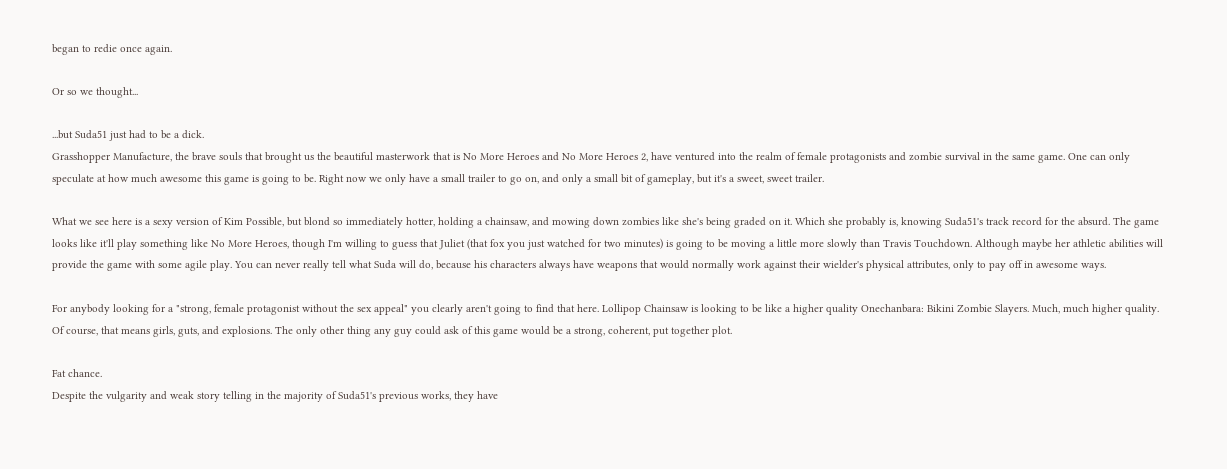began to redie once again.

Or so we thought...

...but Suda51 just had to be a dick.
Grasshopper Manufacture, the brave souls that brought us the beautiful masterwork that is No More Heroes and No More Heroes 2, have ventured into the realm of female protagonists and zombie survival in the same game. One can only speculate at how much awesome this game is going to be. Right now we only have a small trailer to go on, and only a small bit of gameplay, but it's a sweet, sweet trailer.

What we see here is a sexy version of Kim Possible, but blond so immediately hotter, holding a chainsaw, and mowing down zombies like she's being graded on it. Which she probably is, knowing Suda51's track record for the absurd. The game looks like it'll play something like No More Heroes, though I'm willing to guess that Juliet (that fox you just watched for two minutes) is going to be moving a little more slowly than Travis Touchdown. Although maybe her athletic abilities will provide the game with some agile play. You can never really tell what Suda will do, because his characters always have weapons that would normally work against their wielder's physical attributes, only to pay off in awesome ways.

For anybody looking for a "strong, female protagonist without the sex appeal" you clearly aren't going to find that here. Lollipop Chainsaw is looking to be like a higher quality Onechanbara: Bikini Zombie Slayers. Much, much higher quality. Of course, that means girls, guts, and explosions. The only other thing any guy could ask of this game would be a strong, coherent, put together plot.

Fat chance.
Despite the vulgarity and weak story telling in the majority of Suda51's previous works, they have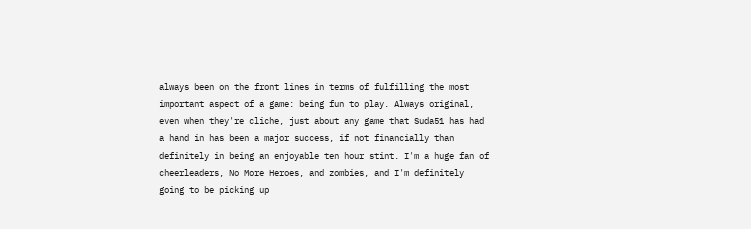always been on the front lines in terms of fulfilling the most important aspect of a game: being fun to play. Always original, even when they're cliche, just about any game that Suda51 has had a hand in has been a major success, if not financially than definitely in being an enjoyable ten hour stint. I'm a huge fan of cheerleaders, No More Heroes, and zombies, and I'm definitely going to be picking up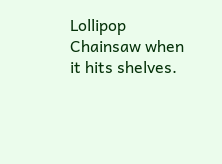Lollipop Chainsaw when it hits shelves.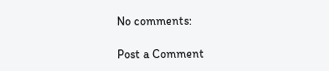No comments:

Post a Comment